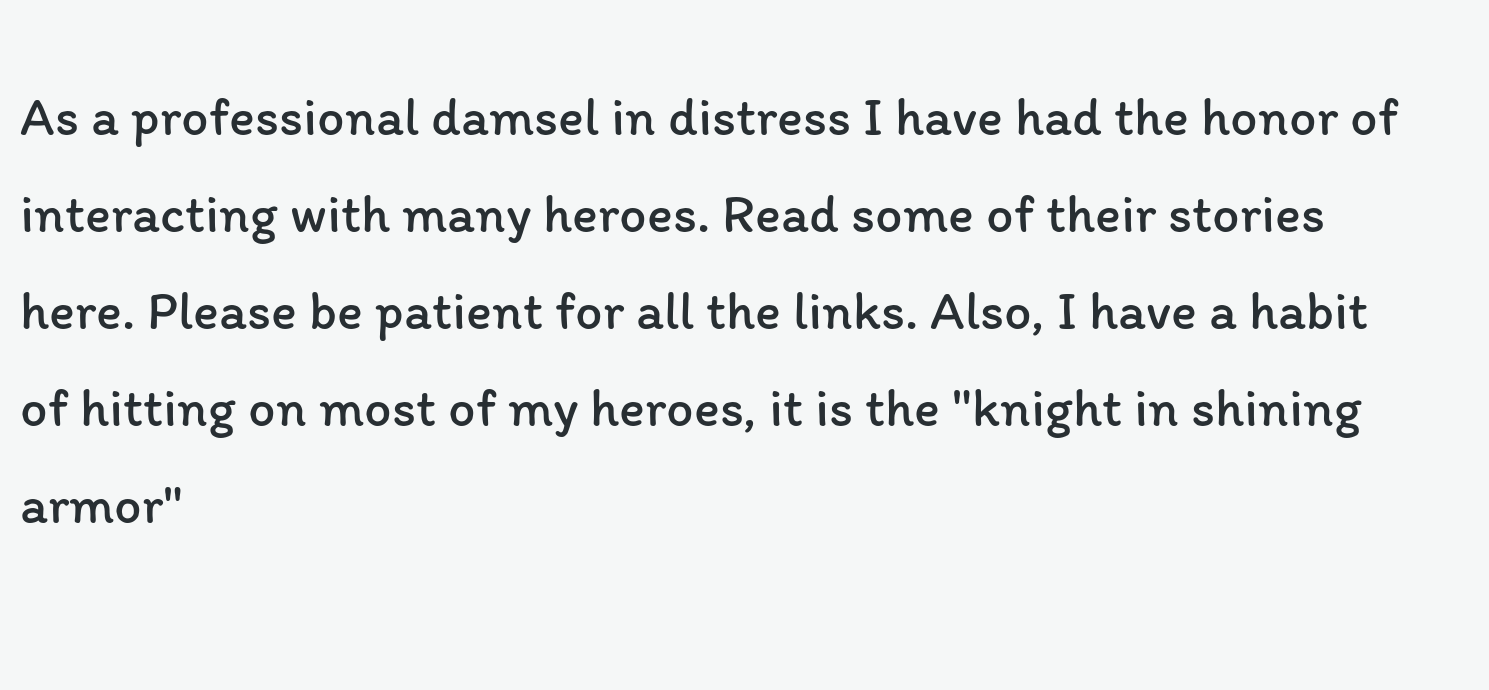As a professional damsel in distress I have had the honor of interacting with many heroes. Read some of their stories here. Please be patient for all the links. Also, I have a habit of hitting on most of my heroes, it is the "knight in shining armor"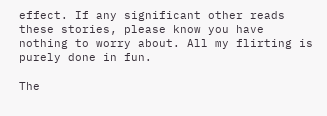effect. If any significant other reads these stories, please know you have nothing to worry about. All my flirting is purely done in fun.

The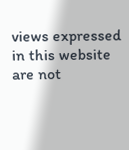views expressed in this website are not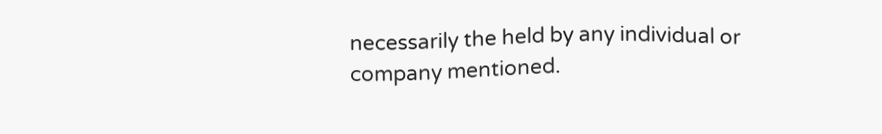necessarily the held by any individual or company mentioned.